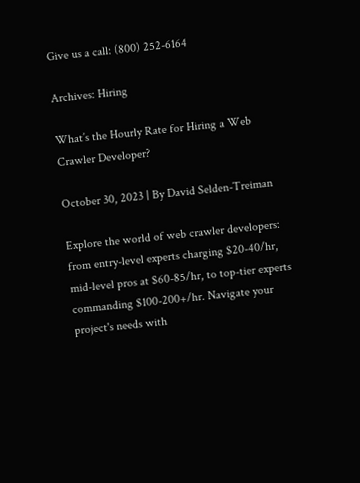Give us a call: (800) 252-6164

Archives: Hiring

What’s the Hourly Rate for Hiring a Web Crawler Developer?

October 30, 2023 | By David Selden-Treiman

Explore the world of web crawler developers: from entry-level experts charging $20-40/hr, mid-level pros at $60-85/hr, to top-tier experts commanding $100-200+/hr. Navigate your project's needs with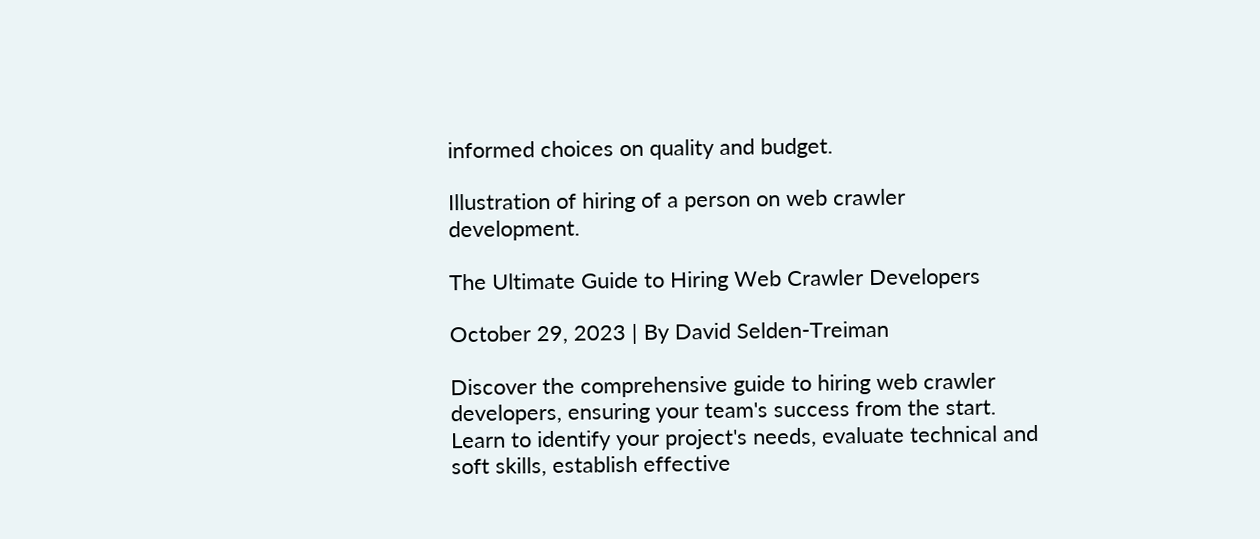informed choices on quality and budget.

Illustration of hiring of a person on web crawler development.

The Ultimate Guide to Hiring Web Crawler Developers

October 29, 2023 | By David Selden-Treiman

Discover the comprehensive guide to hiring web crawler developers, ensuring your team's success from the start. Learn to identify your project's needs, evaluate technical and soft skills, establish effective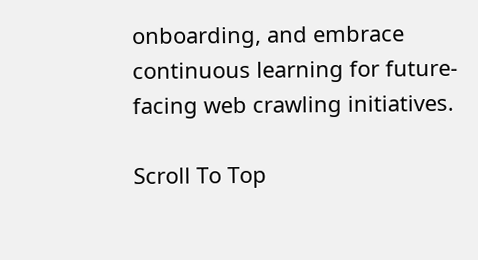onboarding, and embrace continuous learning for future-facing web crawling initiatives.

Scroll To Top